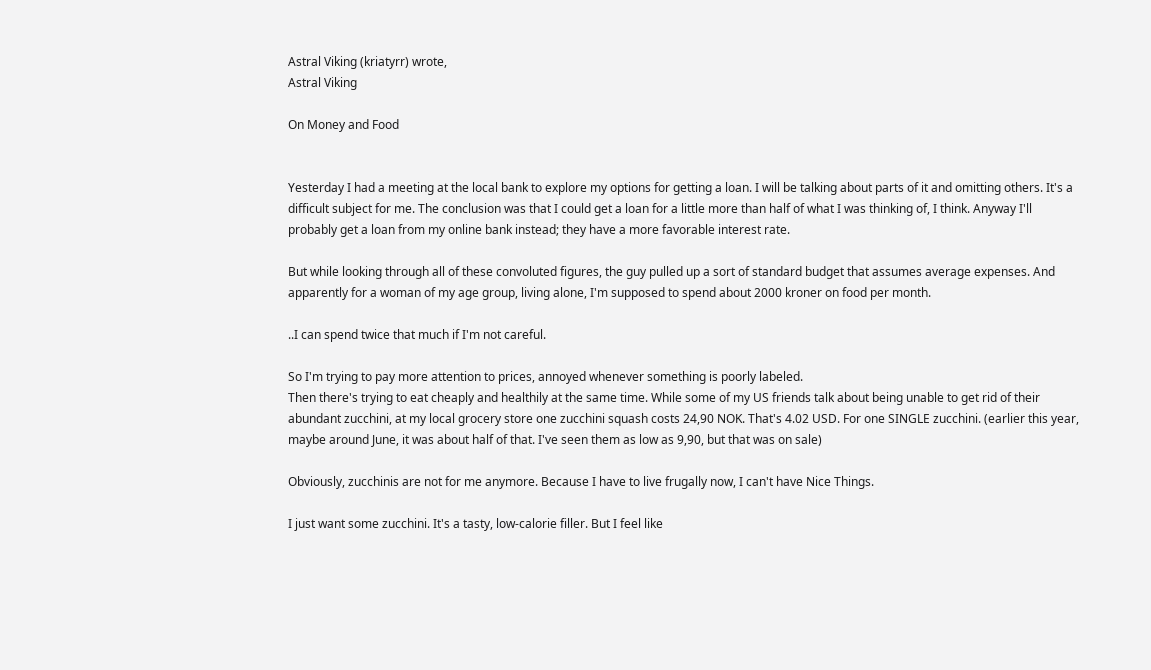Astral Viking (kriatyrr) wrote,
Astral Viking

On Money and Food


Yesterday I had a meeting at the local bank to explore my options for getting a loan. I will be talking about parts of it and omitting others. It's a difficult subject for me. The conclusion was that I could get a loan for a little more than half of what I was thinking of, I think. Anyway I'll probably get a loan from my online bank instead; they have a more favorable interest rate.

But while looking through all of these convoluted figures, the guy pulled up a sort of standard budget that assumes average expenses. And apparently for a woman of my age group, living alone, I'm supposed to spend about 2000 kroner on food per month.

..I can spend twice that much if I'm not careful.

So I'm trying to pay more attention to prices, annoyed whenever something is poorly labeled.
Then there's trying to eat cheaply and healthily at the same time. While some of my US friends talk about being unable to get rid of their abundant zucchini, at my local grocery store one zucchini squash costs 24,90 NOK. That's 4.02 USD. For one SINGLE zucchini. (earlier this year, maybe around June, it was about half of that. I've seen them as low as 9,90, but that was on sale)

Obviously, zucchinis are not for me anymore. Because I have to live frugally now, I can't have Nice Things.

I just want some zucchini. It's a tasty, low-calorie filler. But I feel like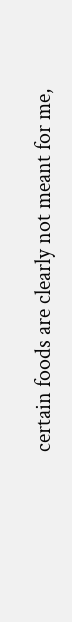certain foods are clearly not meant for me,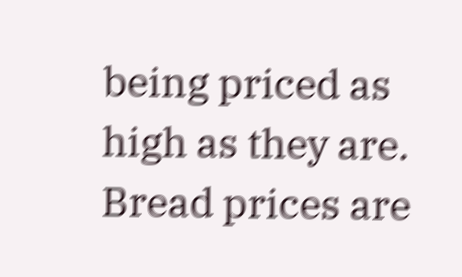being priced as high as they are. Bread prices are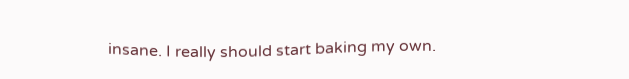insane. I really should start baking my own.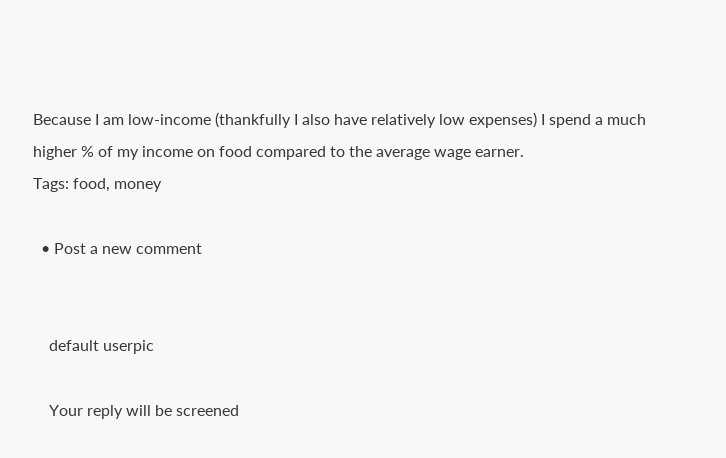Because I am low-income (thankfully I also have relatively low expenses) I spend a much higher % of my income on food compared to the average wage earner.
Tags: food, money

  • Post a new comment


    default userpic

    Your reply will be screened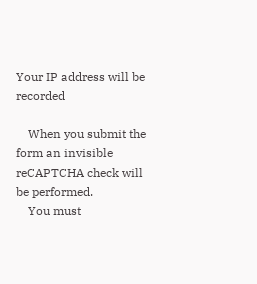Your IP address will be recorded

    When you submit the form an invisible reCAPTCHA check will be performed.
    You must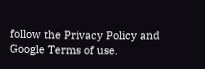follow the Privacy Policy and Google Terms of use.